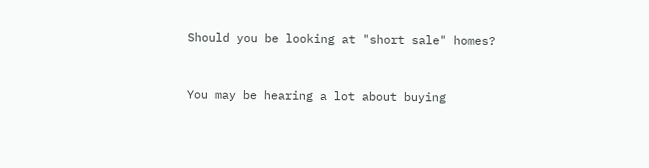Should you be looking at "short sale" homes?


You may be hearing a lot about buying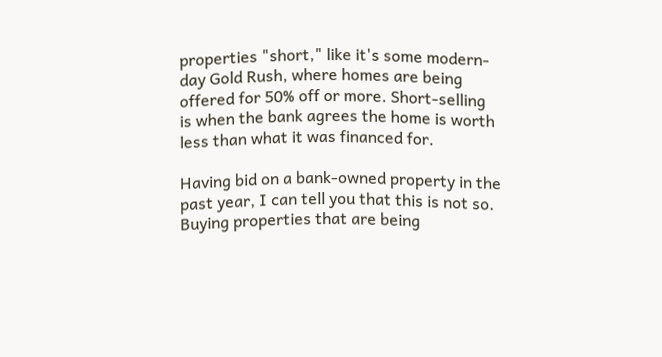properties "short," like it's some modern-day Gold Rush, where homes are being offered for 50% off or more. Short-selling is when the bank agrees the home is worth less than what it was financed for.

Having bid on a bank-owned property in the past year, I can tell you that this is not so. Buying properties that are being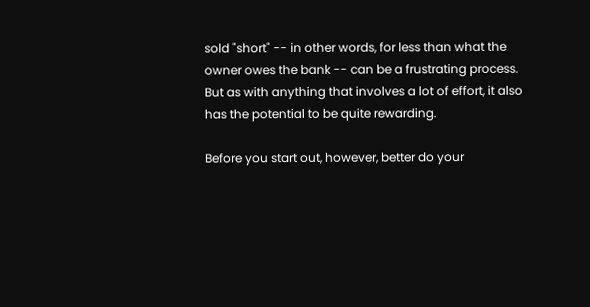sold "short" -- in other words, for less than what the owner owes the bank -- can be a frustrating process. But as with anything that involves a lot of effort, it also has the potential to be quite rewarding.

Before you start out, however, better do your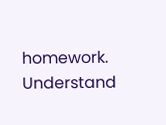homework. Understand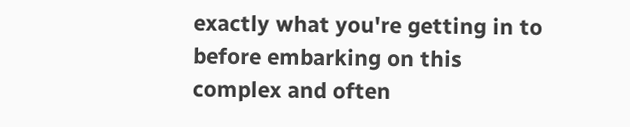exactly what you're getting in to before embarking on this complex and often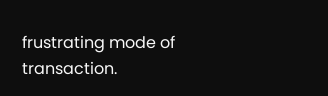frustrating mode of transaction.